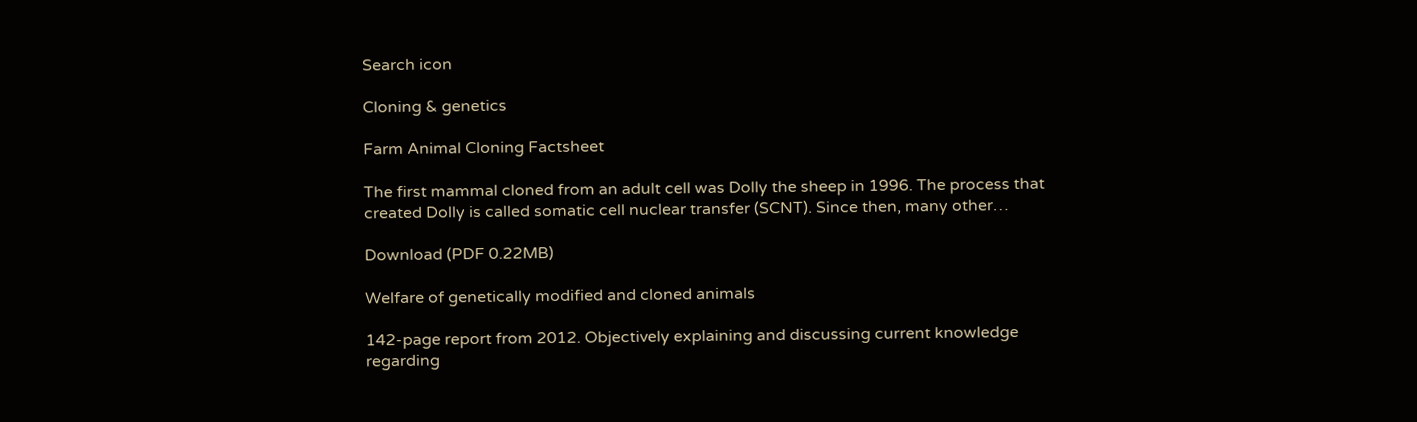Search icon

Cloning & genetics

Farm Animal Cloning Factsheet

The first mammal cloned from an adult cell was Dolly the sheep in 1996. The process that created Dolly is called somatic cell nuclear transfer (SCNT). Since then, many other…

Download (PDF 0.22MB)

Welfare of genetically modified and cloned animals

142-page report from 2012. Objectively explaining and discussing current knowledge regarding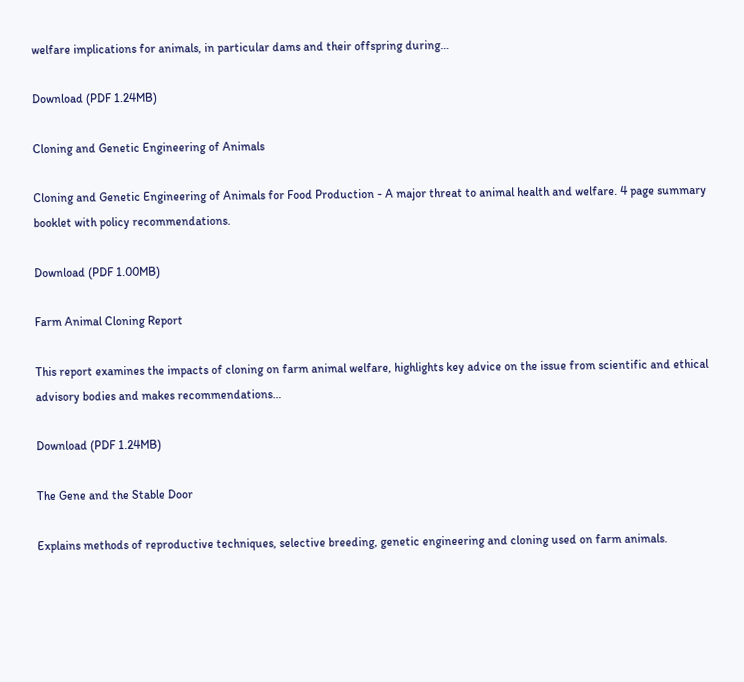welfare implications for animals, in particular dams and their offspring during…

Download (PDF 1.24MB)

Cloning and Genetic Engineering of Animals

Cloning and Genetic Engineering of Animals for Food Production - A major threat to animal health and welfare. 4 page summary booklet with policy recommendations.

Download (PDF 1.00MB)

Farm Animal Cloning Report

This report examines the impacts of cloning on farm animal welfare, highlights key advice on the issue from scientific and ethical advisory bodies and makes recommendations…

Download (PDF 1.24MB)

The Gene and the Stable Door

Explains methods of reproductive techniques, selective breeding, genetic engineering and cloning used on farm animals.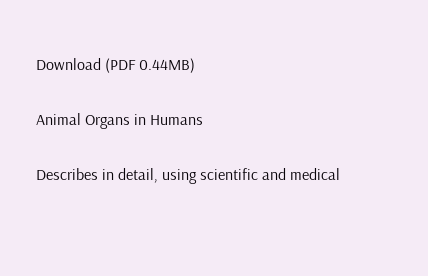Download (PDF 0.44MB)

Animal Organs in Humans

Describes in detail, using scientific and medical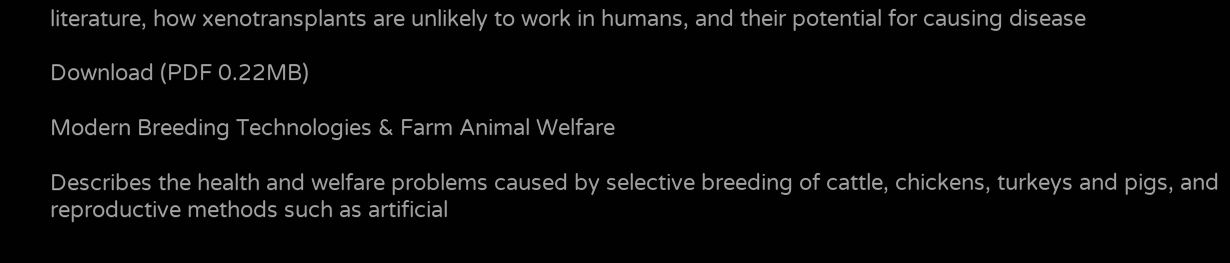literature, how xenotransplants are unlikely to work in humans, and their potential for causing disease

Download (PDF 0.22MB)

Modern Breeding Technologies & Farm Animal Welfare

Describes the health and welfare problems caused by selective breeding of cattle, chickens, turkeys and pigs, and reproductive methods such as artificial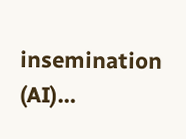insemination (AI)…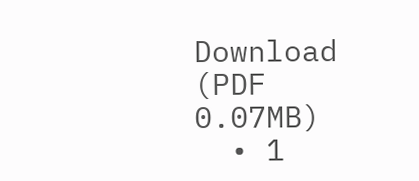Download (PDF 0.07MB)
  • 1